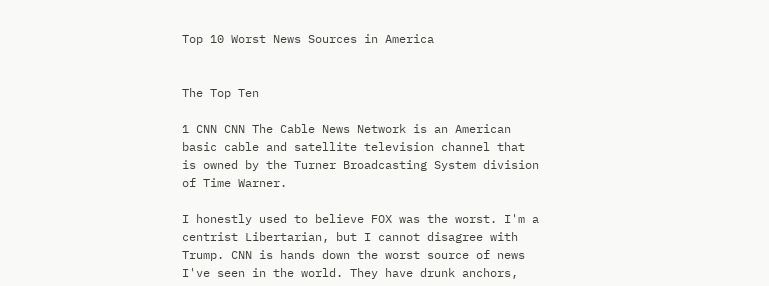Top 10 Worst News Sources in America


The Top Ten

1 CNN CNN The Cable News Network is an American basic cable and satellite television channel that is owned by the Turner Broadcasting System division of Time Warner.

I honestly used to believe FOX was the worst. I'm a centrist Libertarian, but I cannot disagree with Trump. CNN is hands down the worst source of news I've seen in the world. They have drunk anchors,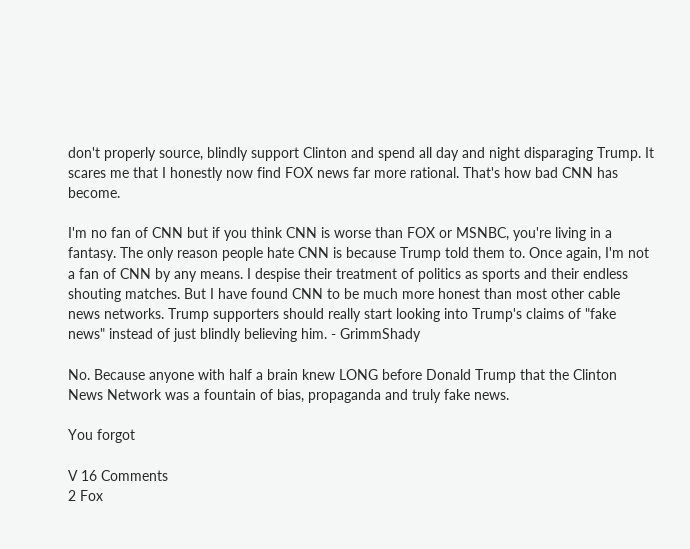don't properly source, blindly support Clinton and spend all day and night disparaging Trump. It scares me that I honestly now find FOX news far more rational. That's how bad CNN has become.

I'm no fan of CNN but if you think CNN is worse than FOX or MSNBC, you're living in a fantasy. The only reason people hate CNN is because Trump told them to. Once again, I'm not a fan of CNN by any means. I despise their treatment of politics as sports and their endless shouting matches. But I have found CNN to be much more honest than most other cable news networks. Trump supporters should really start looking into Trump's claims of "fake news" instead of just blindly believing him. - GrimmShady

No. Because anyone with half a brain knew LONG before Donald Trump that the Clinton News Network was a fountain of bias, propaganda and truly fake news.

You forgot

V 16 Comments
2 Fox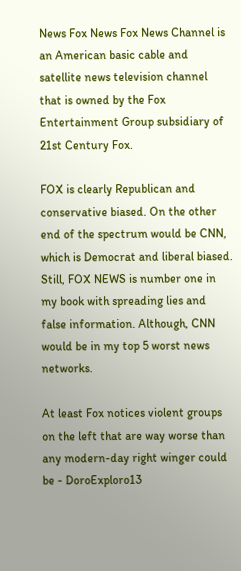News Fox News Fox News Channel is an American basic cable and satellite news television channel that is owned by the Fox Entertainment Group subsidiary of 21st Century Fox.

FOX is clearly Republican and conservative biased. On the other end of the spectrum would be CNN, which is Democrat and liberal biased. Still, FOX NEWS is number one in my book with spreading lies and false information. Although, CNN would be in my top 5 worst news networks.

At least Fox notices violent groups on the left that are way worse than any modern-day right winger could be - DoroExploro13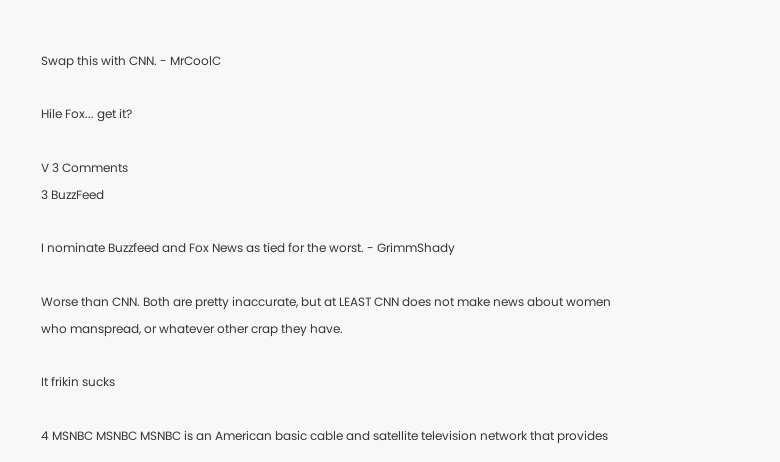Swap this with CNN. - MrCoolC

Hile Fox... get it?

V 3 Comments
3 BuzzFeed

I nominate Buzzfeed and Fox News as tied for the worst. - GrimmShady

Worse than CNN. Both are pretty inaccurate, but at LEAST CNN does not make news about women who manspread, or whatever other crap they have.

It frikin sucks

4 MSNBC MSNBC MSNBC is an American basic cable and satellite television network that provides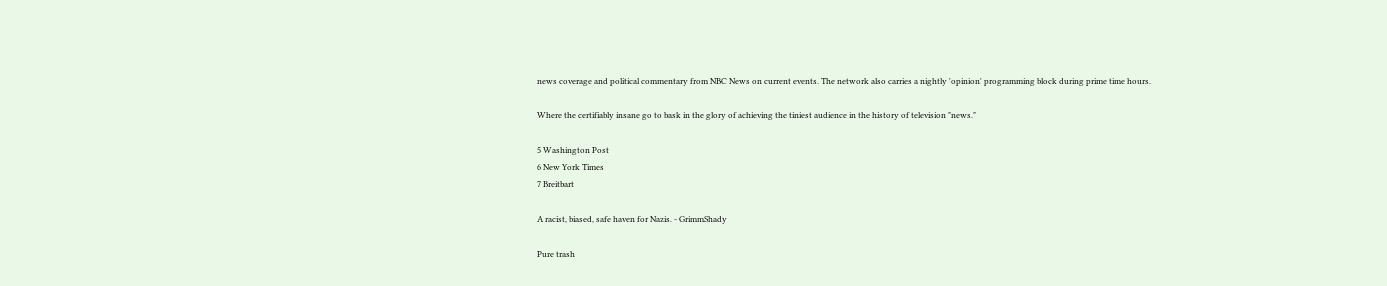news coverage and political commentary from NBC News on current events. The network also carries a nightly 'opinion' programming block during prime time hours.

Where the certifiably insane go to bask in the glory of achieving the tiniest audience in the history of television "news."

5 Washington Post
6 New York Times
7 Breitbart

A racist, biased, safe haven for Nazis. - GrimmShady

Pure trash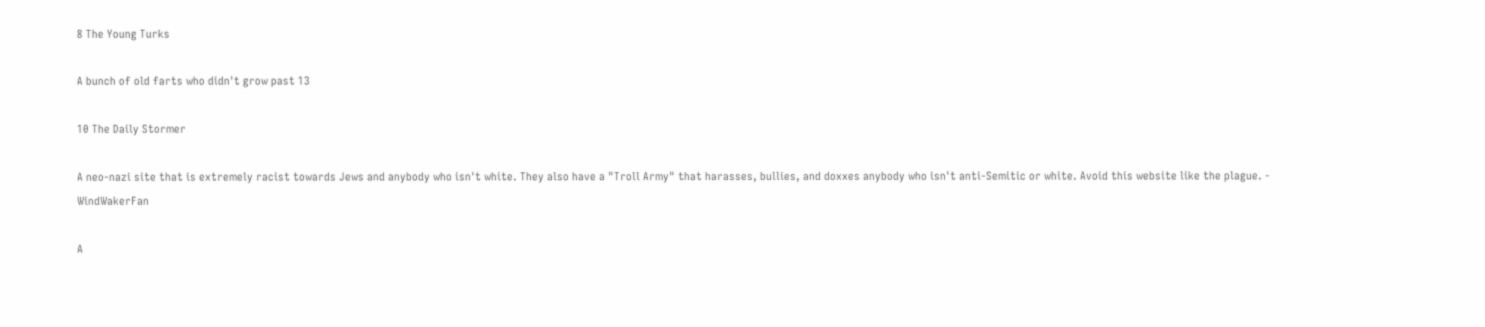8 The Young Turks

A bunch of old farts who didn't grow past 13

10 The Daily Stormer

A neo-nazi site that is extremely racist towards Jews and anybody who isn't white. They also have a "Troll Army" that harasses, bullies, and doxxes anybody who isn't anti-Semitic or white. Avoid this website like the plague. - WindWakerFan

A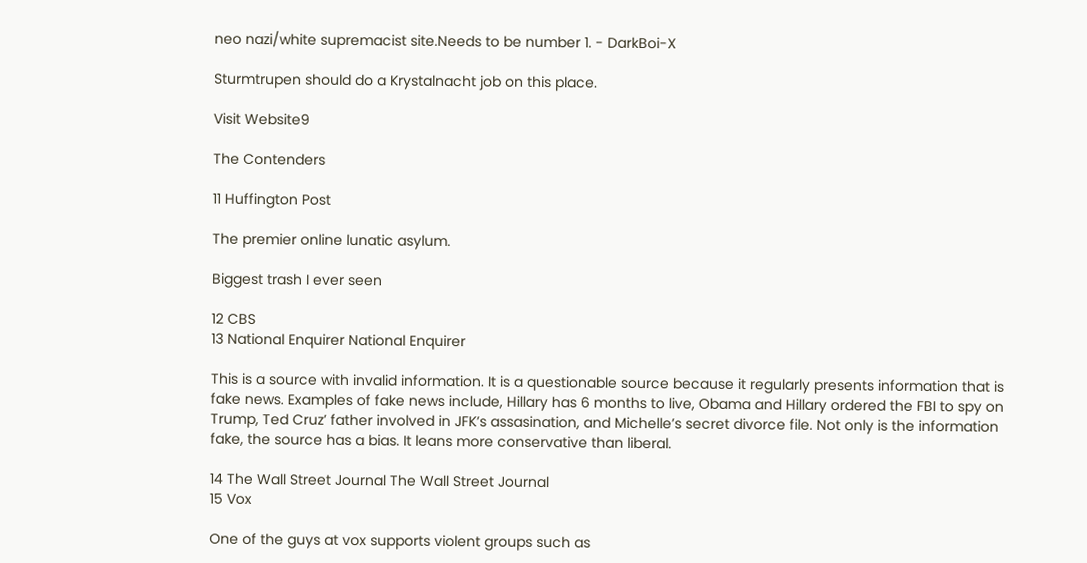neo nazi/white supremacist site.Needs to be number 1. - DarkBoi-X

Sturmtrupen should do a Krystalnacht job on this place.

Visit Website9

The Contenders

11 Huffington Post

The premier online lunatic asylum.

Biggest trash I ever seen

12 CBS
13 National Enquirer National Enquirer

This is a source with invalid information. It is a questionable source because it regularly presents information that is fake news. Examples of fake news include, Hillary has 6 months to live, Obama and Hillary ordered the FBI to spy on Trump, Ted Cruz’ father involved in JFK’s assasination, and Michelle’s secret divorce file. Not only is the information fake, the source has a bias. It leans more conservative than liberal.

14 The Wall Street Journal The Wall Street Journal
15 Vox

One of the guys at vox supports violent groups such as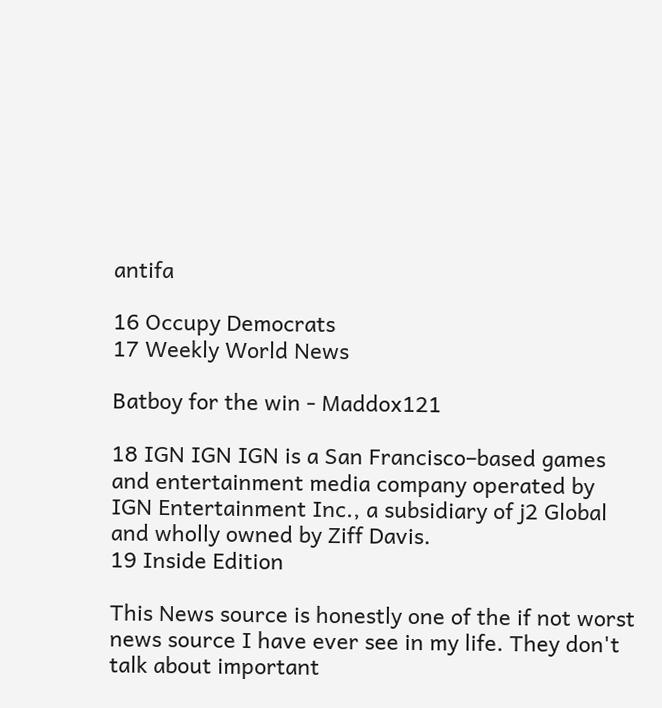antifa

16 Occupy Democrats
17 Weekly World News

Batboy for the win - Maddox121

18 IGN IGN IGN is a San Francisco–based games and entertainment media company operated by IGN Entertainment Inc., a subsidiary of j2 Global and wholly owned by Ziff Davis.
19 Inside Edition

This News source is honestly one of the if not worst news source I have ever see in my life. They don't talk about important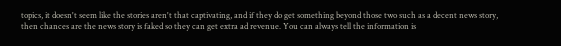topics, it doesn't seem like the stories aren't that captivating, and if they do get something beyond those two such as a decent news story, then chances are the news story is faked so they can get extra ad revenue. You can always tell the information is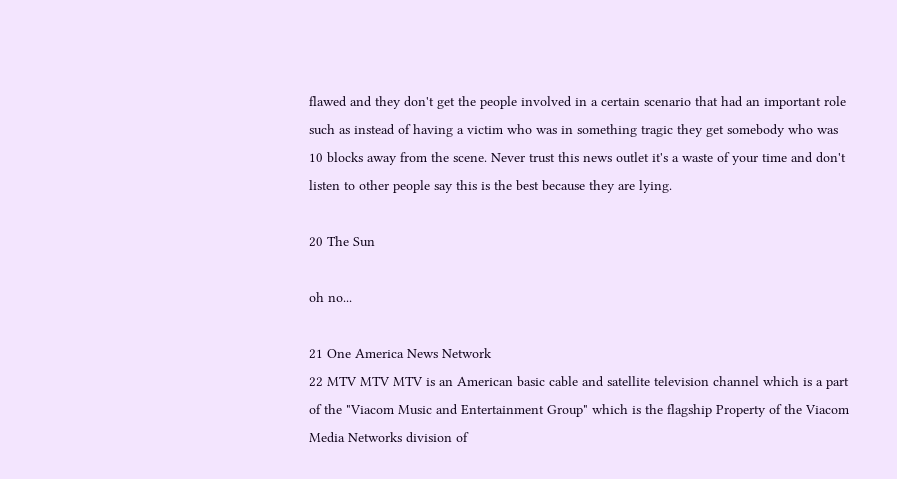flawed and they don't get the people involved in a certain scenario that had an important role such as instead of having a victim who was in something tragic they get somebody who was 10 blocks away from the scene. Never trust this news outlet it's a waste of your time and don't listen to other people say this is the best because they are lying.

20 The Sun

oh no...

21 One America News Network
22 MTV MTV MTV is an American basic cable and satellite television channel which is a part of the "Viacom Music and Entertainment Group" which is the flagship Property of the Viacom Media Networks division of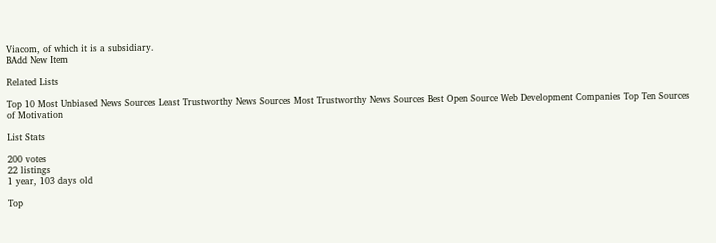Viacom, of which it is a subsidiary.
BAdd New Item

Related Lists

Top 10 Most Unbiased News Sources Least Trustworthy News Sources Most Trustworthy News Sources Best Open Source Web Development Companies Top Ten Sources of Motivation

List Stats

200 votes
22 listings
1 year, 103 days old

Top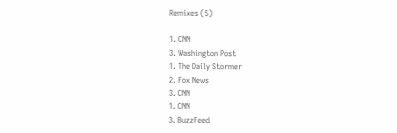Remixes (5)

1. CNN
3. Washington Post
1. The Daily Stormer
2. Fox News
3. CNN
1. CNN
3. BuzzFeed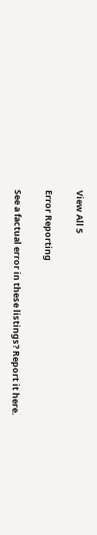View All 5

Error Reporting

See a factual error in these listings? Report it here.